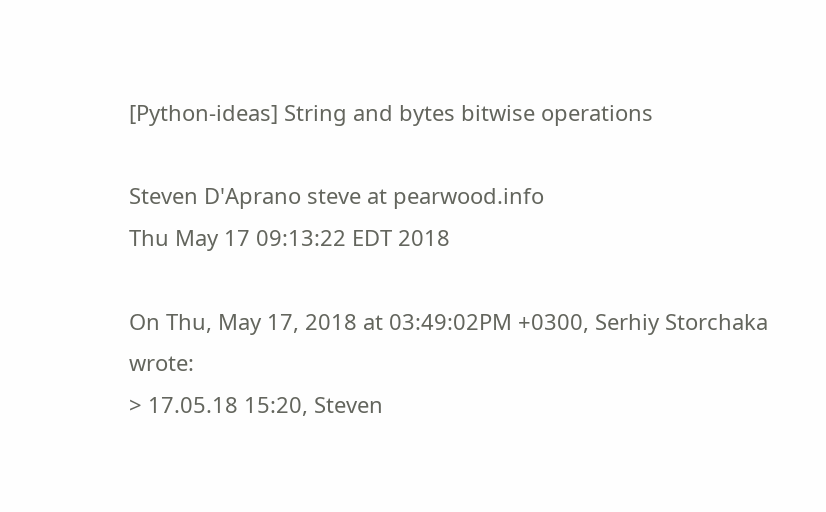[Python-ideas] String and bytes bitwise operations

Steven D'Aprano steve at pearwood.info
Thu May 17 09:13:22 EDT 2018

On Thu, May 17, 2018 at 03:49:02PM +0300, Serhiy Storchaka wrote:
> 17.05.18 15:20, Steven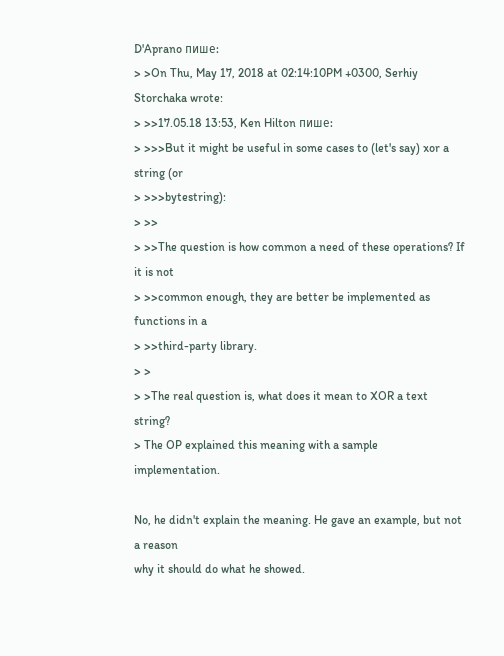D'Aprano пише:
> >On Thu, May 17, 2018 at 02:14:10PM +0300, Serhiy Storchaka wrote:
> >>17.05.18 13:53, Ken Hilton пише:
> >>>But it might be useful in some cases to (let's say) xor a string (or
> >>>bytestring):
> >>
> >>The question is how common a need of these operations? If it is not
> >>common enough, they are better be implemented as functions in a
> >>third-party library.
> >
> >The real question is, what does it mean to XOR a text string?
> The OP explained this meaning with a sample implementation.

No, he didn't explain the meaning. He gave an example, but not a reason
why it should do what he showed.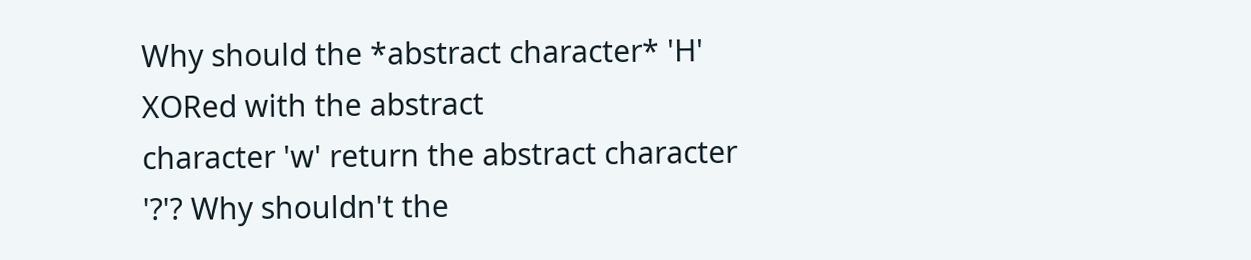Why should the *abstract character* 'H' XORed with the abstract
character 'w' return the abstract character '?'? Why shouldn't the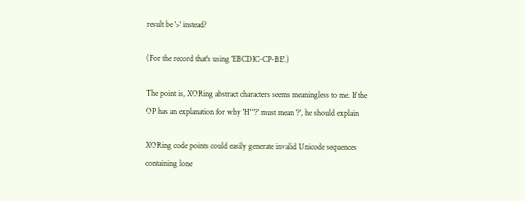result be '>' instead?

(For the record that's using 'EBCDIC-CP-BE'.)

The point is, XORing abstract characters seems meaningless to me. If the
OP has an explanation for why 'H'^'?' must mean '?', he should explain

XORing code points could easily generate invalid Unicode sequences
containing lone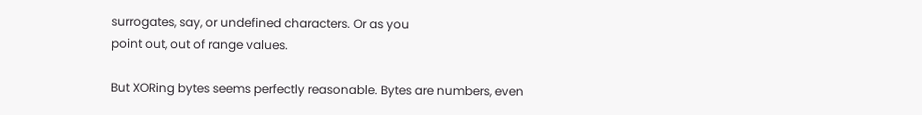surrogates, say, or undefined characters. Or as you
point out, out of range values.

But XORing bytes seems perfectly reasonable. Bytes are numbers, even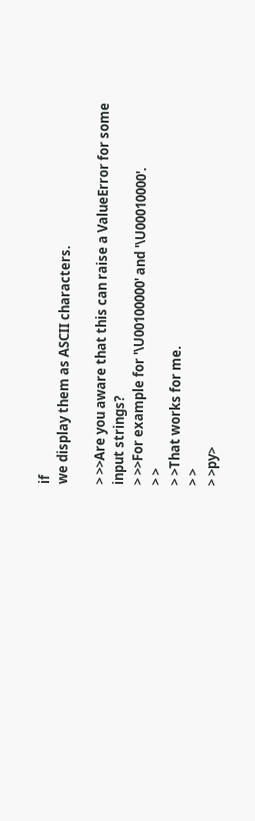if
we display them as ASCII characters.

> >>Are you aware that this can raise a ValueError for some input strings?
> >>For example for '\U00100000' and '\U00010000'.
> >
> >That works for me.
> >
> >py>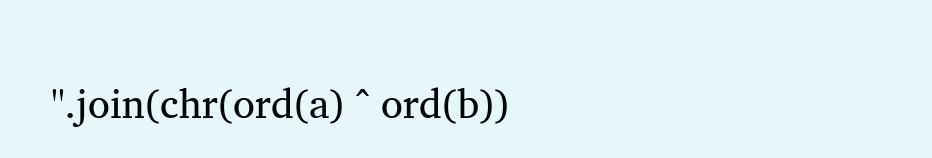''.join(chr(ord(a) ^ ord(b))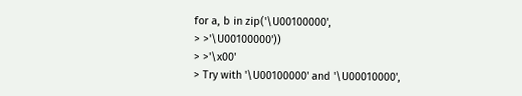for a, b in zip('\U00100000',
> >'\U00100000'))
> >'\x00'
> Try with '\U00100000' and '\U00010000',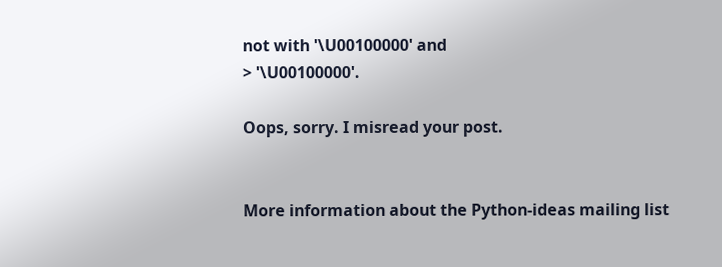not with '\U00100000' and
> '\U00100000'.

Oops, sorry. I misread your post.


More information about the Python-ideas mailing list